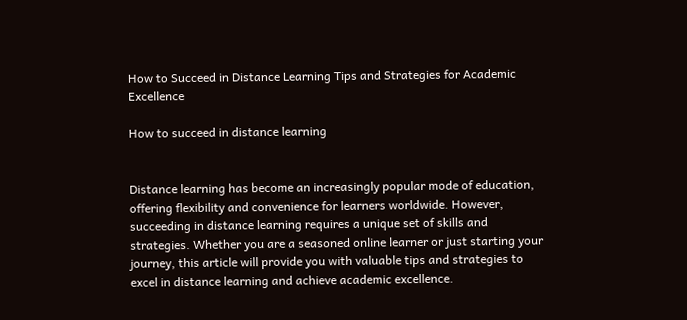How to Succeed in Distance Learning Tips and Strategies for Academic Excellence

How to succeed in distance learning


Distance learning has become an increasingly popular mode of education, offering flexibility and convenience for learners worldwide. However, succeeding in distance learning requires a unique set of skills and strategies. Whether you are a seasoned online learner or just starting your journey, this article will provide you with valuable tips and strategies to excel in distance learning and achieve academic excellence.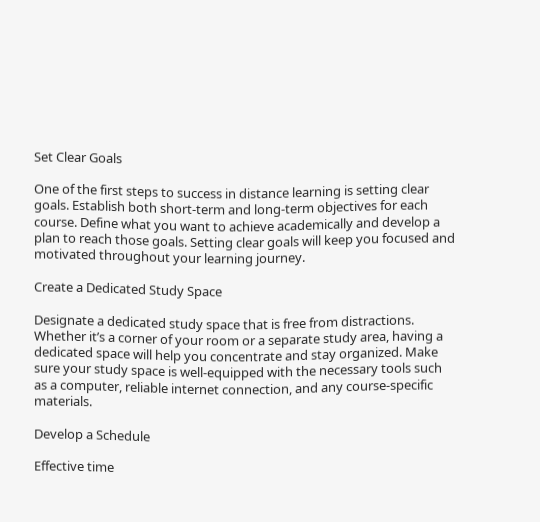Set Clear Goals

One of the first steps to success in distance learning is setting clear goals. Establish both short-term and long-term objectives for each course. Define what you want to achieve academically and develop a plan to reach those goals. Setting clear goals will keep you focused and motivated throughout your learning journey.

Create a Dedicated Study Space

Designate a dedicated study space that is free from distractions. Whether it’s a corner of your room or a separate study area, having a dedicated space will help you concentrate and stay organized. Make sure your study space is well-equipped with the necessary tools such as a computer, reliable internet connection, and any course-specific materials.

Develop a Schedule

Effective time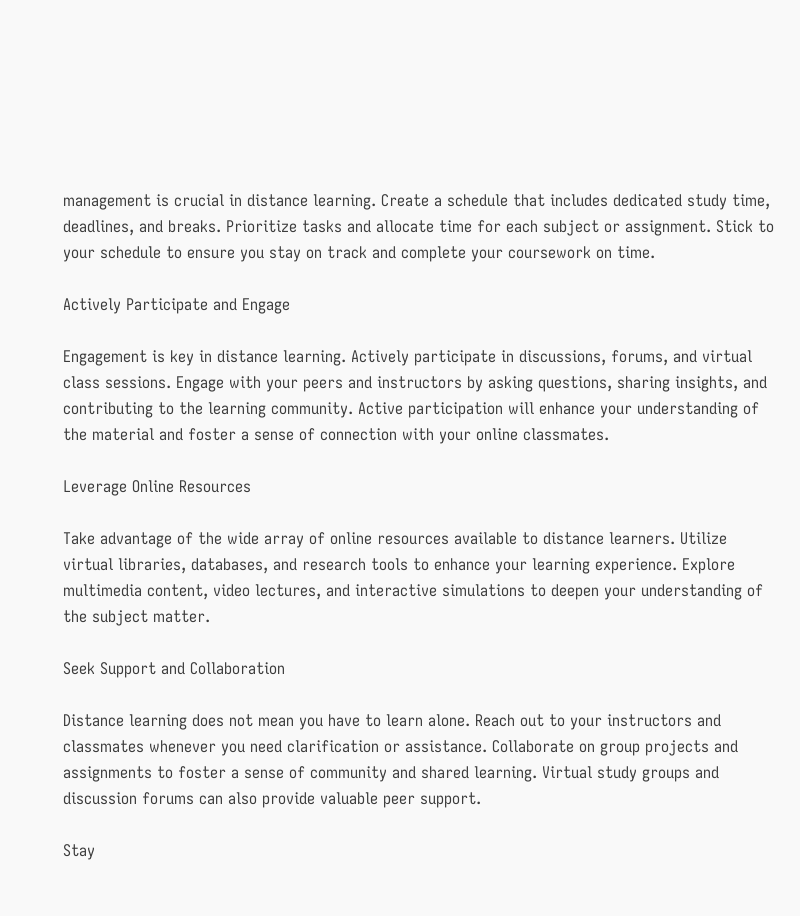management is crucial in distance learning. Create a schedule that includes dedicated study time, deadlines, and breaks. Prioritize tasks and allocate time for each subject or assignment. Stick to your schedule to ensure you stay on track and complete your coursework on time.

Actively Participate and Engage

Engagement is key in distance learning. Actively participate in discussions, forums, and virtual class sessions. Engage with your peers and instructors by asking questions, sharing insights, and contributing to the learning community. Active participation will enhance your understanding of the material and foster a sense of connection with your online classmates.

Leverage Online Resources

Take advantage of the wide array of online resources available to distance learners. Utilize virtual libraries, databases, and research tools to enhance your learning experience. Explore multimedia content, video lectures, and interactive simulations to deepen your understanding of the subject matter.

Seek Support and Collaboration

Distance learning does not mean you have to learn alone. Reach out to your instructors and classmates whenever you need clarification or assistance. Collaborate on group projects and assignments to foster a sense of community and shared learning. Virtual study groups and discussion forums can also provide valuable peer support.

Stay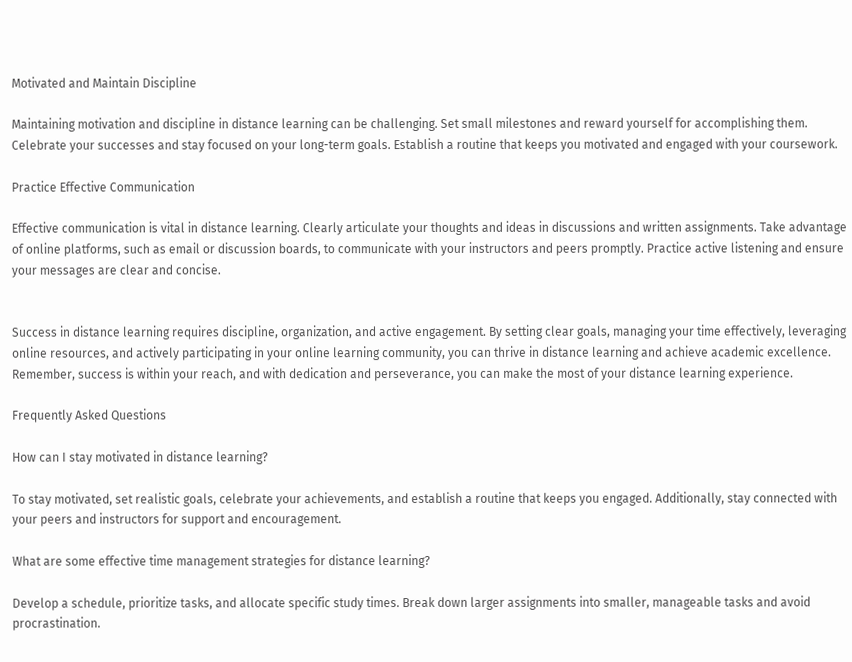Motivated and Maintain Discipline

Maintaining motivation and discipline in distance learning can be challenging. Set small milestones and reward yourself for accomplishing them. Celebrate your successes and stay focused on your long-term goals. Establish a routine that keeps you motivated and engaged with your coursework.

Practice Effective Communication

Effective communication is vital in distance learning. Clearly articulate your thoughts and ideas in discussions and written assignments. Take advantage of online platforms, such as email or discussion boards, to communicate with your instructors and peers promptly. Practice active listening and ensure your messages are clear and concise.


Success in distance learning requires discipline, organization, and active engagement. By setting clear goals, managing your time effectively, leveraging online resources, and actively participating in your online learning community, you can thrive in distance learning and achieve academic excellence. Remember, success is within your reach, and with dedication and perseverance, you can make the most of your distance learning experience.

Frequently Asked Questions

How can I stay motivated in distance learning?

To stay motivated, set realistic goals, celebrate your achievements, and establish a routine that keeps you engaged. Additionally, stay connected with your peers and instructors for support and encouragement.

What are some effective time management strategies for distance learning?

Develop a schedule, prioritize tasks, and allocate specific study times. Break down larger assignments into smaller, manageable tasks and avoid procrastination.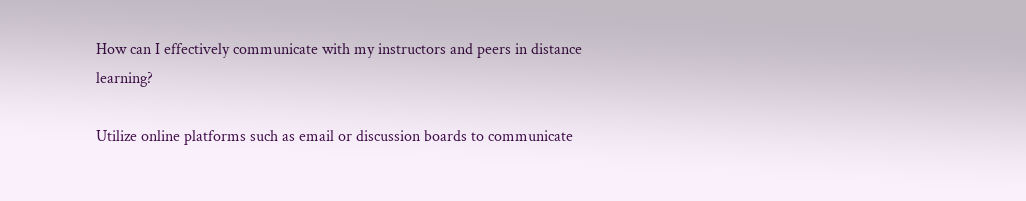How can I effectively communicate with my instructors and peers in distance learning?

Utilize online platforms such as email or discussion boards to communicate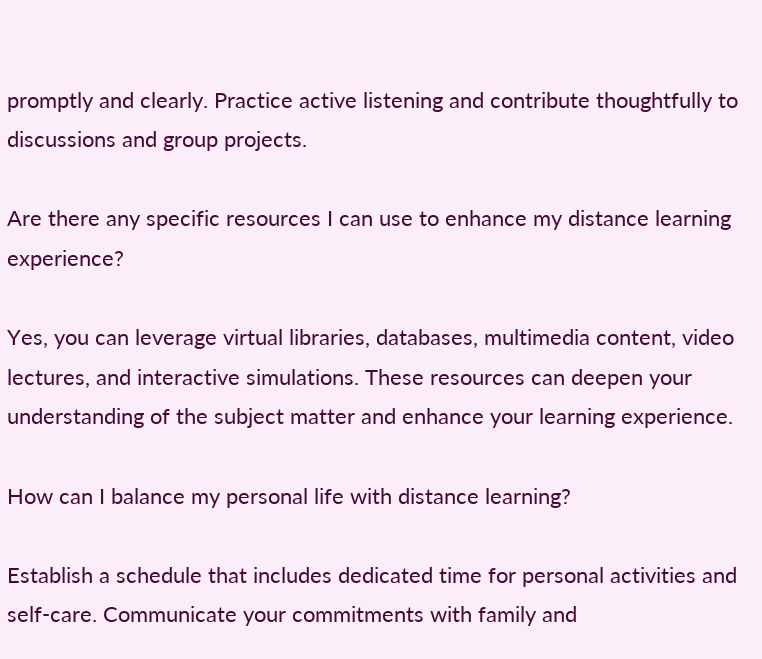promptly and clearly. Practice active listening and contribute thoughtfully to discussions and group projects.

Are there any specific resources I can use to enhance my distance learning experience?

Yes, you can leverage virtual libraries, databases, multimedia content, video lectures, and interactive simulations. These resources can deepen your understanding of the subject matter and enhance your learning experience.

How can I balance my personal life with distance learning?

Establish a schedule that includes dedicated time for personal activities and self-care. Communicate your commitments with family and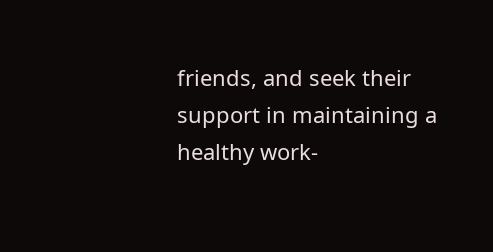friends, and seek their support in maintaining a healthy work-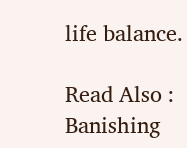life balance.

Read Also : Banishing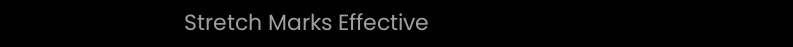Stretch Marks Effective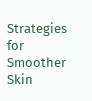Strategies for Smoother Skin